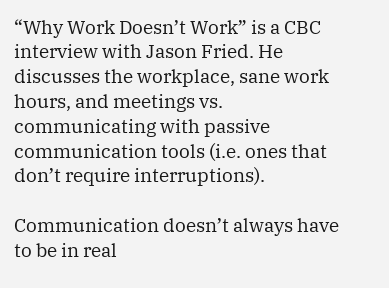“Why Work Doesn’t Work” is a CBC interview with Jason Fried. He discusses the workplace, sane work hours, and meetings vs. communicating with passive communication tools (i.e. ones that don’t require interruptions).

Communication doesn’t always have to be in real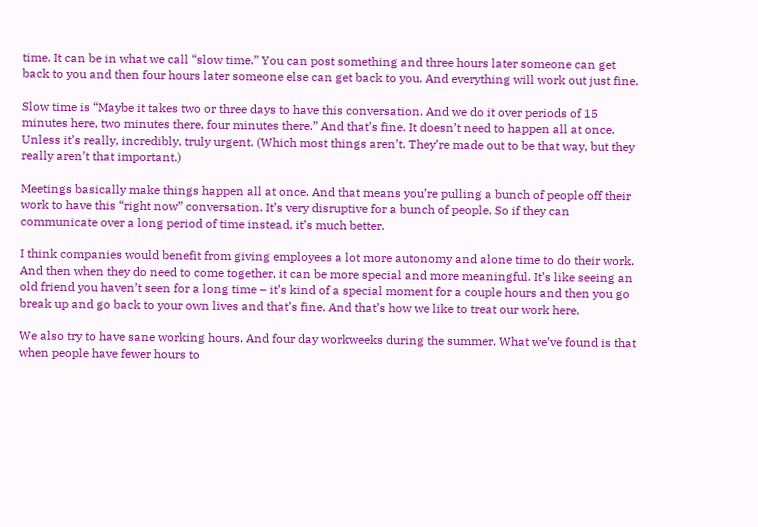time. It can be in what we call “slow time.” You can post something and three hours later someone can get back to you and then four hours later someone else can get back to you. And everything will work out just fine.

Slow time is “Maybe it takes two or three days to have this conversation. And we do it over periods of 15 minutes here, two minutes there, four minutes there.” And that’s fine. It doesn’t need to happen all at once. Unless it’s really, incredibly, truly urgent. (Which most things aren’t. They’re made out to be that way, but they really aren’t that important.)

Meetings basically make things happen all at once. And that means you’re pulling a bunch of people off their work to have this “right now” conversation. It’s very disruptive for a bunch of people. So if they can communicate over a long period of time instead, it’s much better.

I think companies would benefit from giving employees a lot more autonomy and alone time to do their work. And then when they do need to come together, it can be more special and more meaningful. It’s like seeing an old friend you haven’t seen for a long time – it’s kind of a special moment for a couple hours and then you go break up and go back to your own lives and that’s fine. And that’s how we like to treat our work here.

We also try to have sane working hours. And four day workweeks during the summer. What we’ve found is that when people have fewer hours to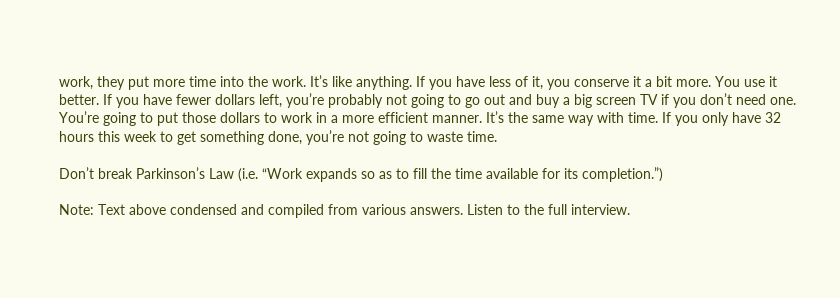work, they put more time into the work. It’s like anything. If you have less of it, you conserve it a bit more. You use it better. If you have fewer dollars left, you’re probably not going to go out and buy a big screen TV if you don’t need one. You’re going to put those dollars to work in a more efficient manner. It’s the same way with time. If you only have 32 hours this week to get something done, you’re not going to waste time.

Don’t break Parkinson’s Law (i.e. “Work expands so as to fill the time available for its completion.”)

Note: Text above condensed and compiled from various answers. Listen to the full interview.